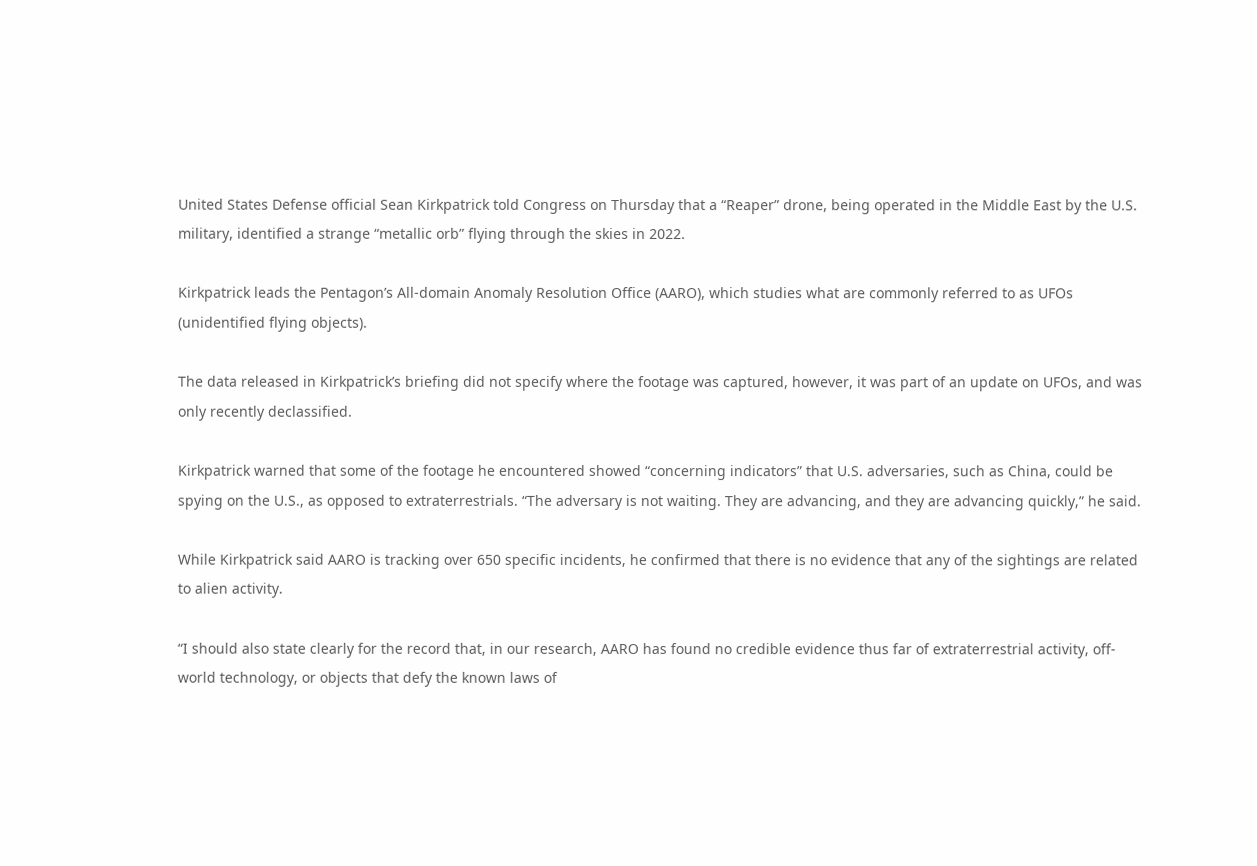United States Defense official Sean Kirkpatrick told Congress on Thursday that a “Reaper” drone, being operated in the Middle East by the U.S. military, identified a strange “metallic orb” flying through the skies in 2022.

Kirkpatrick leads the Pentagon’s All-domain Anomaly Resolution Office (AARO), which studies what are commonly referred to as UFOs (unidentified flying objects).

The data released in Kirkpatrick’s briefing did not specify where the footage was captured, however, it was part of an update on UFOs, and was only recently declassified.

Kirkpatrick warned that some of the footage he encountered showed “concerning indicators” that U.S. adversaries, such as China, could be spying on the U.S., as opposed to extraterrestrials. “The adversary is not waiting. They are advancing, and they are advancing quickly,” he said.

While Kirkpatrick said AARO is tracking over 650 specific incidents, he confirmed that there is no evidence that any of the sightings are related to alien activity.

“I should also state clearly for the record that, in our research, AARO has found no credible evidence thus far of extraterrestrial activity, off-world technology, or objects that defy the known laws of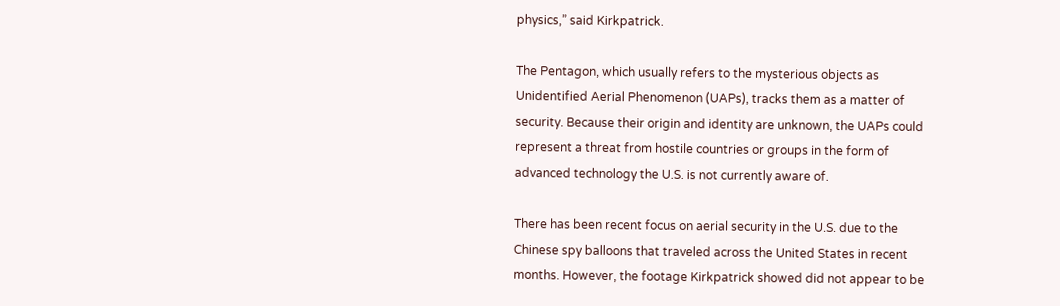physics,” said Kirkpatrick.

The Pentagon, which usually refers to the mysterious objects as Unidentified Aerial Phenomenon (UAPs), tracks them as a matter of security. Because their origin and identity are unknown, the UAPs could represent a threat from hostile countries or groups in the form of advanced technology the U.S. is not currently aware of.

There has been recent focus on aerial security in the U.S. due to the Chinese spy balloons that traveled across the United States in recent months. However, the footage Kirkpatrick showed did not appear to be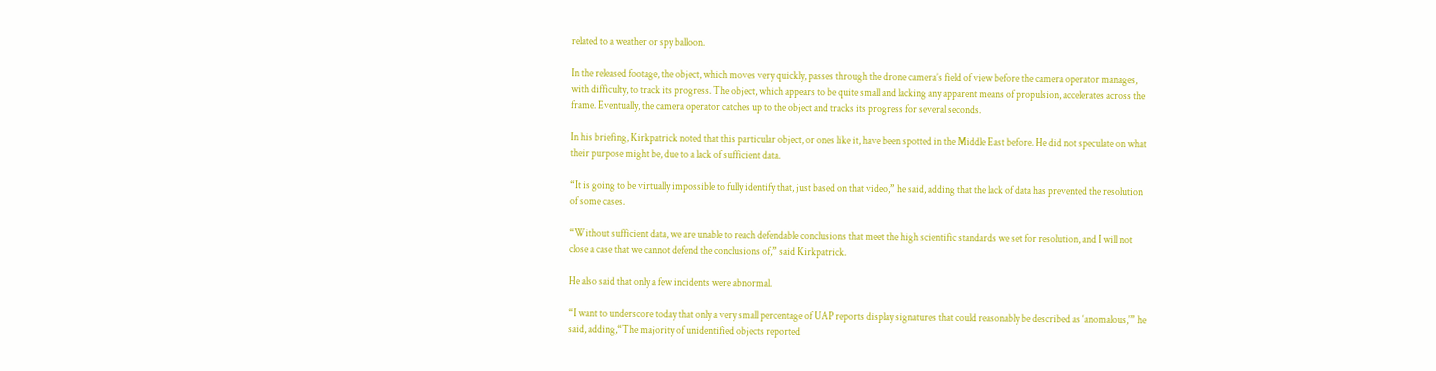related to a weather or spy balloon.

In the released footage, the object, which moves very quickly, passes through the drone camera’s field of view before the camera operator manages, with difficulty, to track its progress. The object, which appears to be quite small and lacking any apparent means of propulsion, accelerates across the frame. Eventually, the camera operator catches up to the object and tracks its progress for several seconds.

In his briefing, Kirkpatrick noted that this particular object, or ones like it, have been spotted in the Middle East before. He did not speculate on what their purpose might be, due to a lack of sufficient data.

“It is going to be virtually impossible to fully identify that, just based on that video,” he said, adding that the lack of data has prevented the resolution of some cases.

“Without sufficient data, we are unable to reach defendable conclusions that meet the high scientific standards we set for resolution, and I will not close a case that we cannot defend the conclusions of,” said Kirkpatrick.

He also said that only a few incidents were abnormal.

“I want to underscore today that only a very small percentage of UAP reports display signatures that could reasonably be described as ‘anomalous,'” he said, adding,“The majority of unidentified objects reported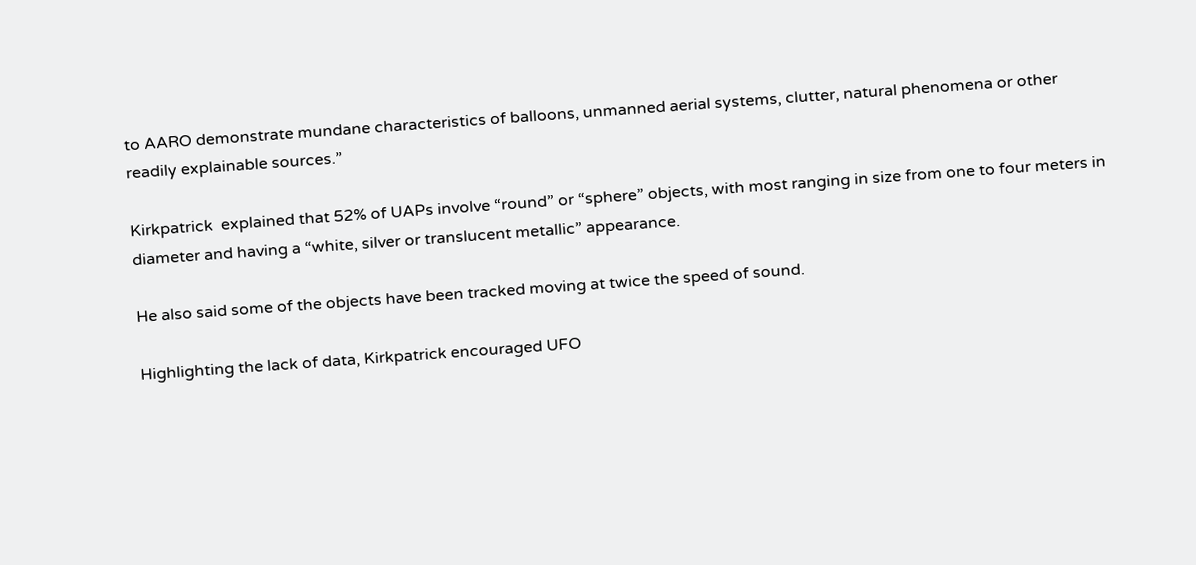to AARO demonstrate mundane characteristics of balloons, unmanned aerial systems, clutter, natural phenomena or other readily explainable sources.”

Kirkpatrick  explained that 52% of UAPs involve “round” or “sphere” objects, with most ranging in size from one to four meters in diameter and having a “white, silver or translucent metallic” appearance.

He also said some of the objects have been tracked moving at twice the speed of sound.

Highlighting the lack of data, Kirkpatrick encouraged UFO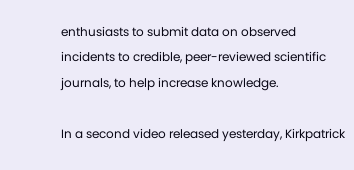enthusiasts to submit data on observed incidents to credible, peer-reviewed scientific journals, to help increase knowledge.

In a second video released yesterday, Kirkpatrick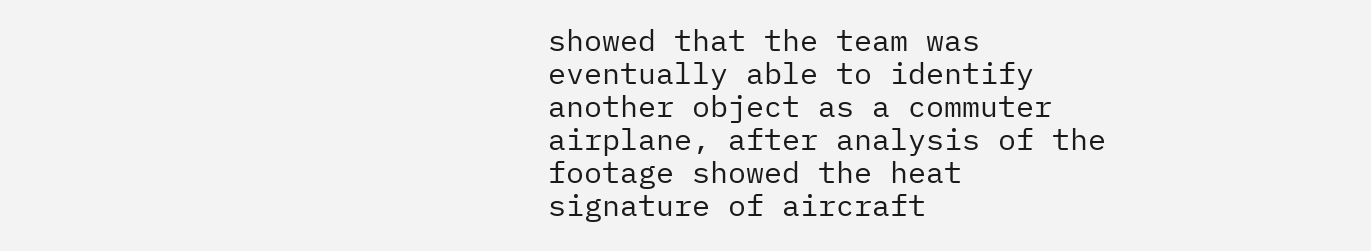showed that the team was eventually able to identify another object as a commuter airplane, after analysis of the footage showed the heat signature of aircraft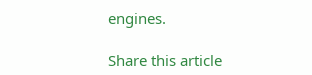engines.

Share this article